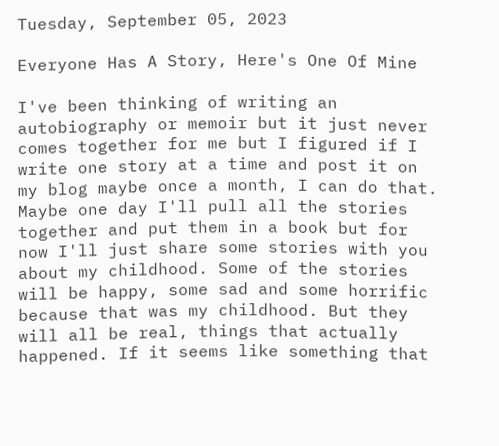Tuesday, September 05, 2023

Everyone Has A Story, Here's One Of Mine

I've been thinking of writing an autobiography or memoir but it just never comes together for me but I figured if I write one story at a time and post it on my blog maybe once a month, I can do that. Maybe one day I'll pull all the stories together and put them in a book but for now I'll just share some stories with you about my childhood. Some of the stories will be happy, some sad and some horrific because that was my childhood. But they will all be real, things that actually happened. If it seems like something that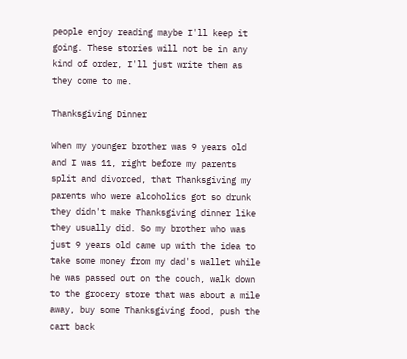people enjoy reading maybe I'll keep it going. These stories will not be in any kind of order, I'll just write them as they come to me.

Thanksgiving Dinner

When my younger brother was 9 years old and I was 11, right before my parents split and divorced, that Thanksgiving my parents who were alcoholics got so drunk they didn't make Thanksgiving dinner like they usually did. So my brother who was just 9 years old came up with the idea to take some money from my dad's wallet while he was passed out on the couch, walk down to the grocery store that was about a mile away, buy some Thanksgiving food, push the cart back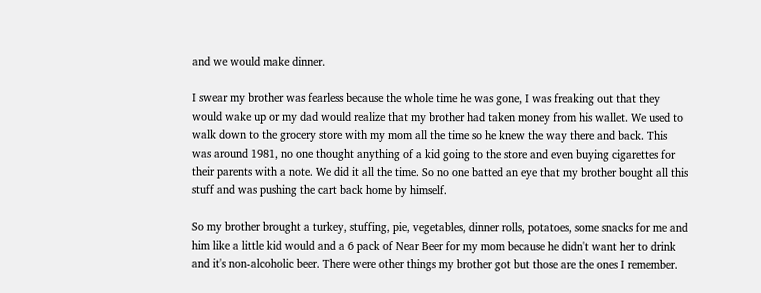and we would make dinner.

I swear my brother was fearless because the whole time he was gone, I was freaking out that they would wake up or my dad would realize that my brother had taken money from his wallet. We used to walk down to the grocery store with my mom all the time so he knew the way there and back. This was around 1981, no one thought anything of a kid going to the store and even buying cigarettes for their parents with a note. We did it all the time. So no one batted an eye that my brother bought all this stuff and was pushing the cart back home by himself.

So my brother brought a turkey, stuffing, pie, vegetables, dinner rolls, potatoes, some snacks for me and him like a little kid would and a 6 pack of Near Beer for my mom because he didn't want her to drink and it's non-alcoholic beer. There were other things my brother got but those are the ones I remember.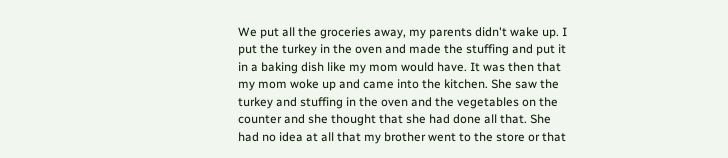We put all the groceries away, my parents didn't wake up. I put the turkey in the oven and made the stuffing and put it in a baking dish like my mom would have. It was then that my mom woke up and came into the kitchen. She saw the turkey and stuffing in the oven and the vegetables on the counter and she thought that she had done all that. She had no idea at all that my brother went to the store or that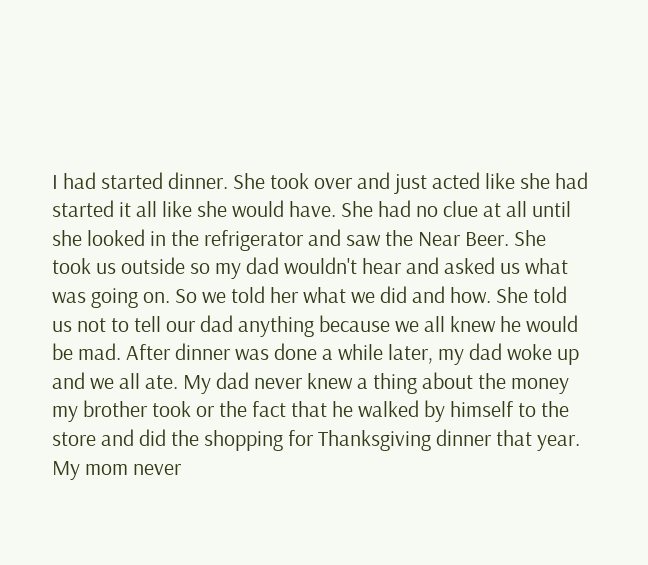I had started dinner. She took over and just acted like she had started it all like she would have. She had no clue at all until she looked in the refrigerator and saw the Near Beer. She took us outside so my dad wouldn't hear and asked us what was going on. So we told her what we did and how. She told us not to tell our dad anything because we all knew he would be mad. After dinner was done a while later, my dad woke up and we all ate. My dad never knew a thing about the money my brother took or the fact that he walked by himself to the store and did the shopping for Thanksgiving dinner that year. My mom never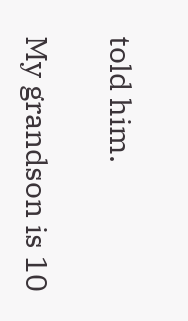told him.

My grandson is 10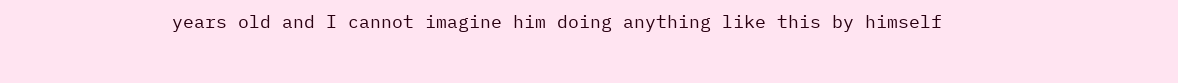years old and I cannot imagine him doing anything like this by himself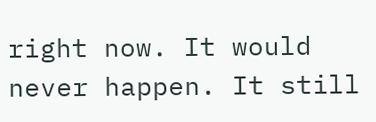right now. It would never happen. It still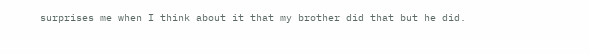surprises me when I think about it that my brother did that but he did.